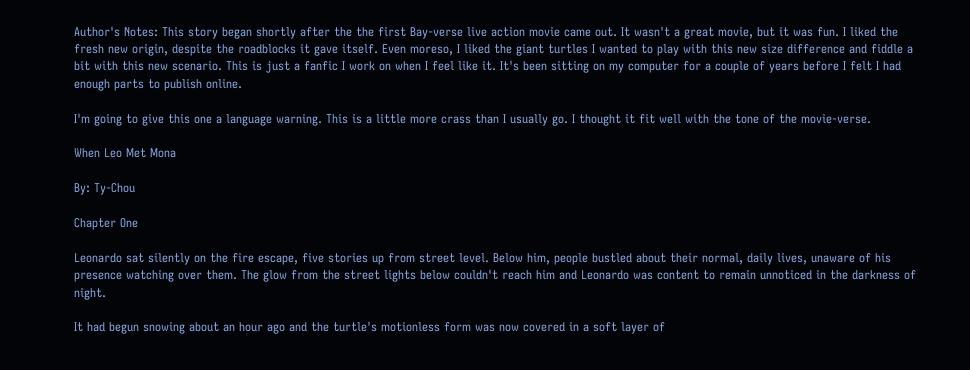Author's Notes: This story began shortly after the the first Bay-verse live action movie came out. It wasn't a great movie, but it was fun. I liked the fresh new origin, despite the roadblocks it gave itself. Even moreso, I liked the giant turtles I wanted to play with this new size difference and fiddle a bit with this new scenario. This is just a fanfic I work on when I feel like it. It's been sitting on my computer for a couple of years before I felt I had enough parts to publish online.

I'm going to give this one a language warning. This is a little more crass than I usually go. I thought it fit well with the tone of the movie-verse.

When Leo Met Mona

By: Ty-Chou

Chapter One

Leonardo sat silently on the fire escape, five stories up from street level. Below him, people bustled about their normal, daily lives, unaware of his presence watching over them. The glow from the street lights below couldn't reach him and Leonardo was content to remain unnoticed in the darkness of night.

It had begun snowing about an hour ago and the turtle's motionless form was now covered in a soft layer of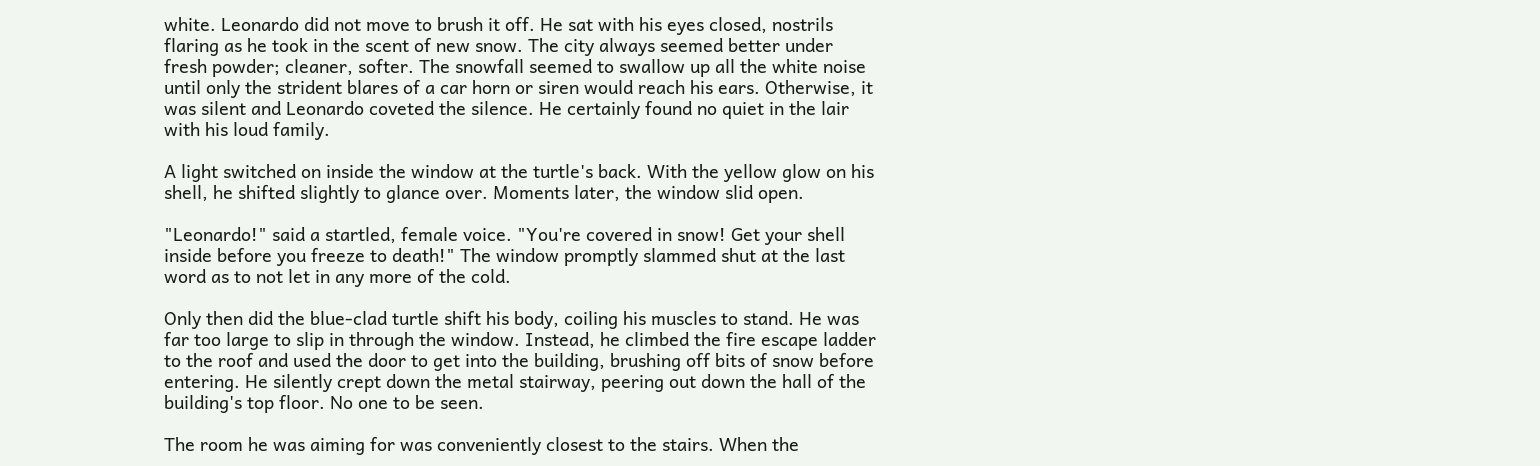white. Leonardo did not move to brush it off. He sat with his eyes closed, nostrils flaring as he took in the scent of new snow. The city always seemed better under fresh powder; cleaner, softer. The snowfall seemed to swallow up all the white noise until only the strident blares of a car horn or siren would reach his ears. Otherwise, it was silent and Leonardo coveted the silence. He certainly found no quiet in the lair with his loud family.

A light switched on inside the window at the turtle's back. With the yellow glow on his shell, he shifted slightly to glance over. Moments later, the window slid open.

"Leonardo!" said a startled, female voice. "You're covered in snow! Get your shell inside before you freeze to death!" The window promptly slammed shut at the last word as to not let in any more of the cold.

Only then did the blue-clad turtle shift his body, coiling his muscles to stand. He was far too large to slip in through the window. Instead, he climbed the fire escape ladder to the roof and used the door to get into the building, brushing off bits of snow before entering. He silently crept down the metal stairway, peering out down the hall of the building's top floor. No one to be seen.

The room he was aiming for was conveniently closest to the stairs. When the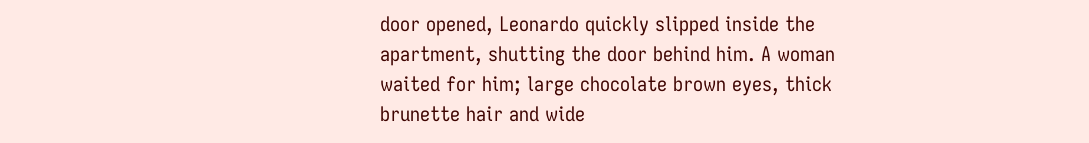door opened, Leonardo quickly slipped inside the apartment, shutting the door behind him. A woman waited for him; large chocolate brown eyes, thick brunette hair and wide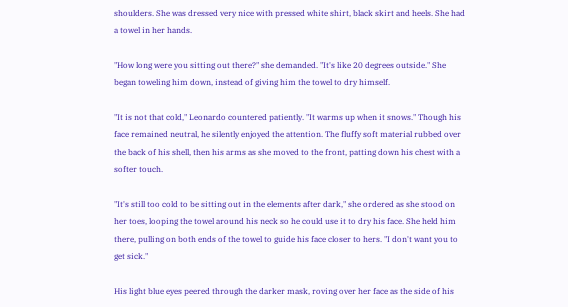shoulders. She was dressed very nice with pressed white shirt, black skirt and heels. She had a towel in her hands.

"How long were you sitting out there?" she demanded. "It's like 20 degrees outside." She began toweling him down, instead of giving him the towel to dry himself.

"It is not that cold," Leonardo countered patiently. "It warms up when it snows." Though his face remained neutral, he silently enjoyed the attention. The fluffy soft material rubbed over the back of his shell, then his arms as she moved to the front, patting down his chest with a softer touch.

"It's still too cold to be sitting out in the elements after dark," she ordered as she stood on her toes, looping the towel around his neck so he could use it to dry his face. She held him there, pulling on both ends of the towel to guide his face closer to hers. "I don't want you to get sick."

His light blue eyes peered through the darker mask, roving over her face as the side of his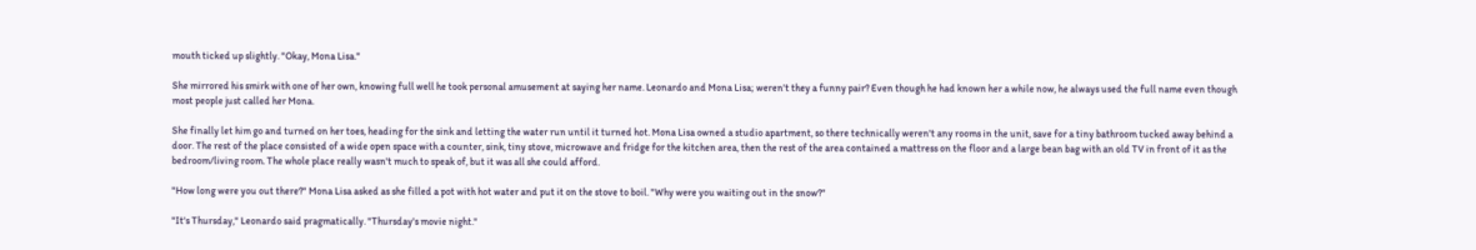mouth ticked up slightly. "Okay, Mona Lisa."

She mirrored his smirk with one of her own, knowing full well he took personal amusement at saying her name. Leonardo and Mona Lisa; weren't they a funny pair? Even though he had known her a while now, he always used the full name even though most people just called her Mona.

She finally let him go and turned on her toes, heading for the sink and letting the water run until it turned hot. Mona Lisa owned a studio apartment, so there technically weren't any rooms in the unit, save for a tiny bathroom tucked away behind a door. The rest of the place consisted of a wide open space with a counter, sink, tiny stove, microwave and fridge for the kitchen area, then the rest of the area contained a mattress on the floor and a large bean bag with an old TV in front of it as the bedroom/living room. The whole place really wasn't much to speak of, but it was all she could afford.

"How long were you out there?" Mona Lisa asked as she filled a pot with hot water and put it on the stove to boil. "Why were you waiting out in the snow?"

"It's Thursday," Leonardo said pragmatically. "Thursday's movie night."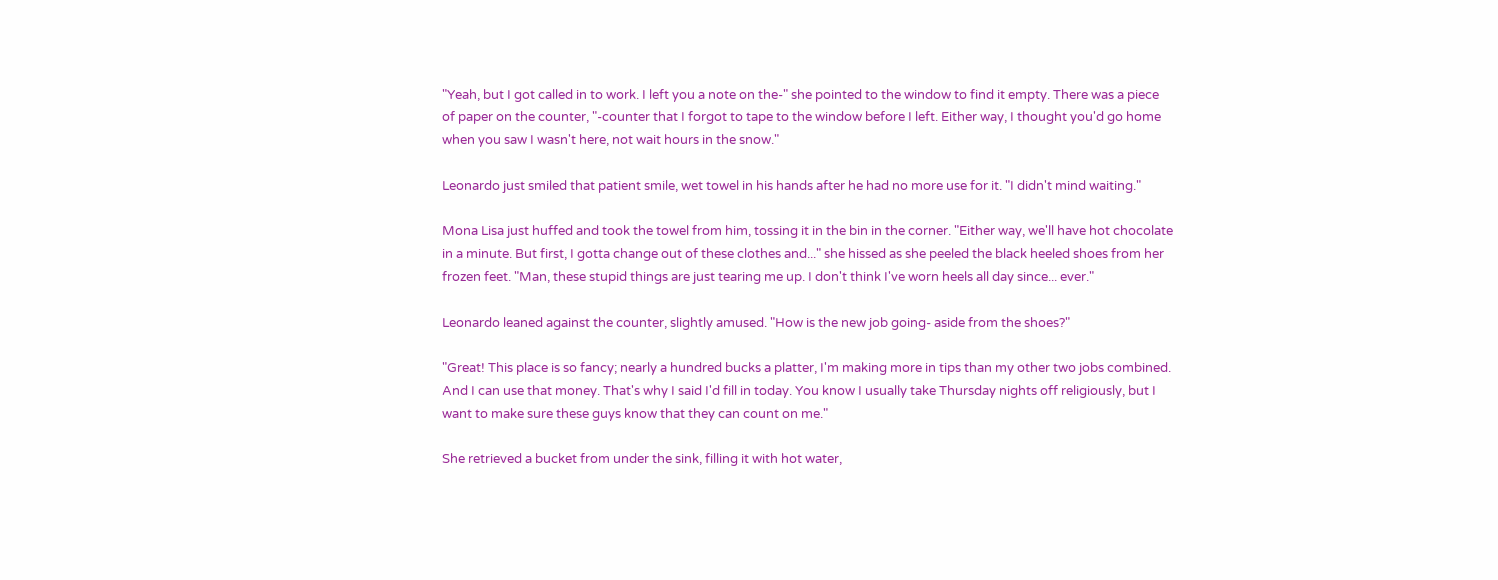"Yeah, but I got called in to work. I left you a note on the-" she pointed to the window to find it empty. There was a piece of paper on the counter, "-counter that I forgot to tape to the window before I left. Either way, I thought you'd go home when you saw I wasn't here, not wait hours in the snow."

Leonardo just smiled that patient smile, wet towel in his hands after he had no more use for it. "I didn't mind waiting."

Mona Lisa just huffed and took the towel from him, tossing it in the bin in the corner. "Either way, we'll have hot chocolate in a minute. But first, I gotta change out of these clothes and..." she hissed as she peeled the black heeled shoes from her frozen feet. "Man, these stupid things are just tearing me up. I don't think I've worn heels all day since... ever."

Leonardo leaned against the counter, slightly amused. "How is the new job going- aside from the shoes?"

"Great! This place is so fancy; nearly a hundred bucks a platter, I'm making more in tips than my other two jobs combined. And I can use that money. That's why I said I'd fill in today. You know I usually take Thursday nights off religiously, but I want to make sure these guys know that they can count on me."

She retrieved a bucket from under the sink, filling it with hot water,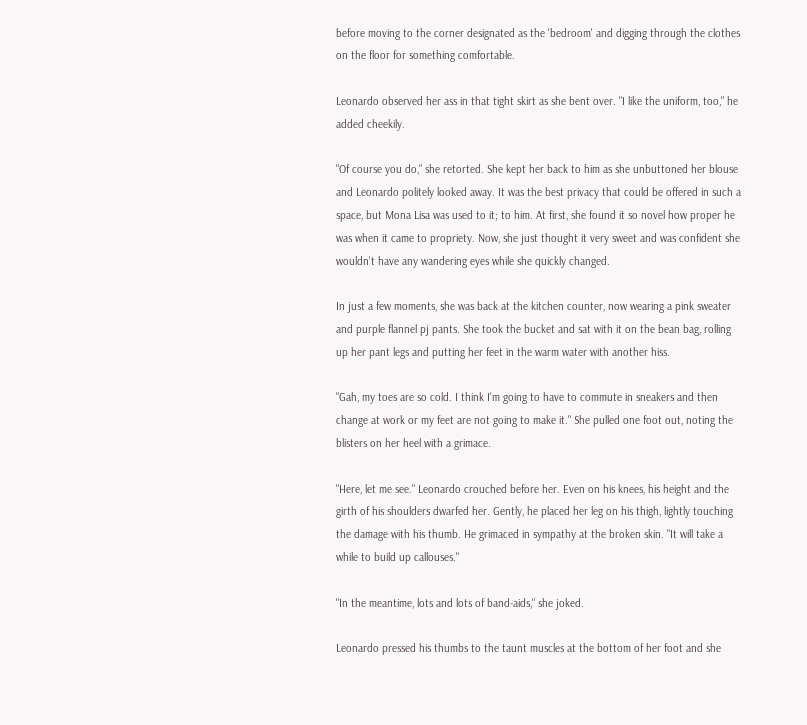before moving to the corner designated as the 'bedroom' and digging through the clothes on the floor for something comfortable.

Leonardo observed her ass in that tight skirt as she bent over. "I like the uniform, too," he added cheekily.

"Of course you do," she retorted. She kept her back to him as she unbuttoned her blouse and Leonardo politely looked away. It was the best privacy that could be offered in such a space, but Mona Lisa was used to it; to him. At first, she found it so novel how proper he was when it came to propriety. Now, she just thought it very sweet and was confident she wouldn't have any wandering eyes while she quickly changed.

In just a few moments, she was back at the kitchen counter, now wearing a pink sweater and purple flannel pj pants. She took the bucket and sat with it on the bean bag, rolling up her pant legs and putting her feet in the warm water with another hiss.

"Gah, my toes are so cold. I think I'm going to have to commute in sneakers and then change at work or my feet are not going to make it." She pulled one foot out, noting the blisters on her heel with a grimace.

"Here, let me see." Leonardo crouched before her. Even on his knees, his height and the girth of his shoulders dwarfed her. Gently, he placed her leg on his thigh, lightly touching the damage with his thumb. He grimaced in sympathy at the broken skin. "It will take a while to build up callouses."

"In the meantime, lots and lots of band-aids," she joked.

Leonardo pressed his thumbs to the taunt muscles at the bottom of her foot and she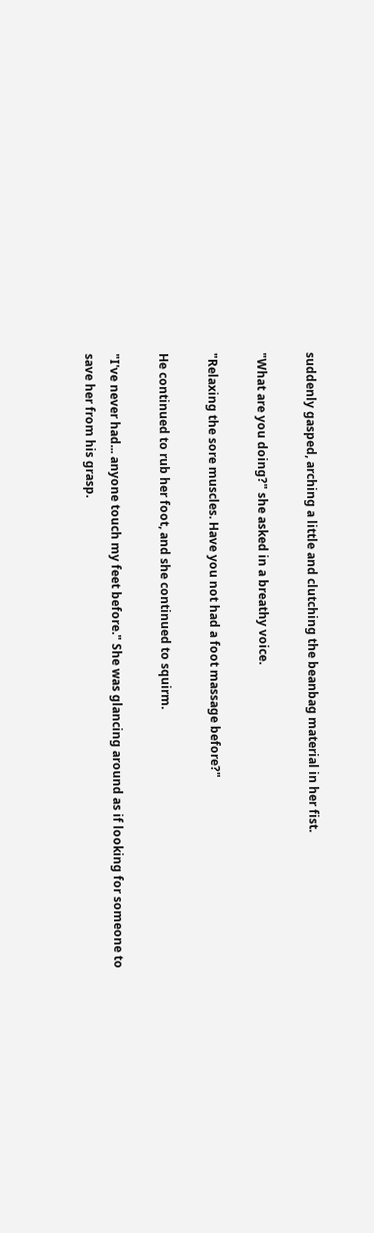suddenly gasped, arching a little and clutching the beanbag material in her fist.

"What are you doing?" she asked in a breathy voice.

"Relaxing the sore muscles. Have you not had a foot massage before?"

He continued to rub her foot, and she continued to squirm.

"I've never had... anyone touch my feet before." She was glancing around as if looking for someone to save her from his grasp.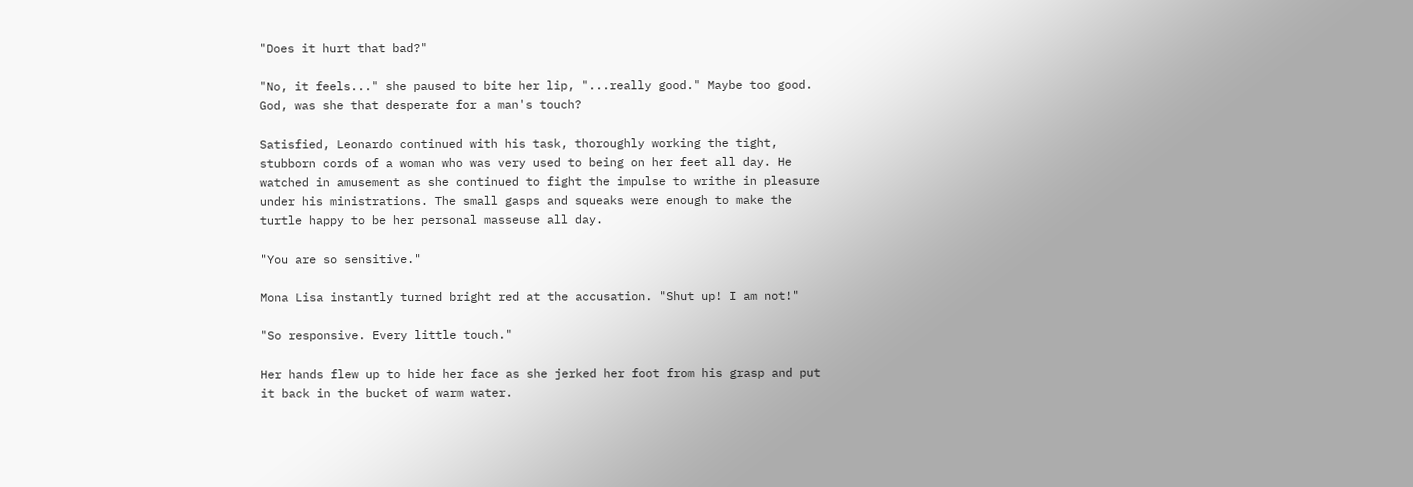"Does it hurt that bad?"

"No, it feels..." she paused to bite her lip, "...really good." Maybe too good. God, was she that desperate for a man's touch?

Satisfied, Leonardo continued with his task, thoroughly working the tight, stubborn cords of a woman who was very used to being on her feet all day. He watched in amusement as she continued to fight the impulse to writhe in pleasure under his ministrations. The small gasps and squeaks were enough to make the turtle happy to be her personal masseuse all day.

"You are so sensitive."

Mona Lisa instantly turned bright red at the accusation. "Shut up! I am not!"

"So responsive. Every little touch."

Her hands flew up to hide her face as she jerked her foot from his grasp and put it back in the bucket of warm water.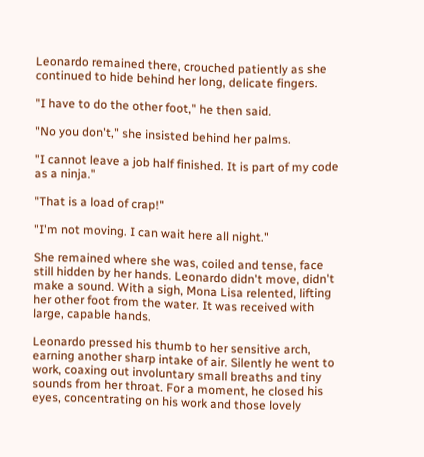Leonardo remained there, crouched patiently as she continued to hide behind her long, delicate fingers.

"I have to do the other foot," he then said.

"No you don't," she insisted behind her palms.

"I cannot leave a job half finished. It is part of my code as a ninja."

"That is a load of crap!"

"I'm not moving. I can wait here all night."

She remained where she was, coiled and tense, face still hidden by her hands. Leonardo didn't move, didn't make a sound. With a sigh, Mona Lisa relented, lifting her other foot from the water. It was received with large, capable hands.

Leonardo pressed his thumb to her sensitive arch, earning another sharp intake of air. Silently he went to work, coaxing out involuntary small breaths and tiny sounds from her throat. For a moment, he closed his eyes, concentrating on his work and those lovely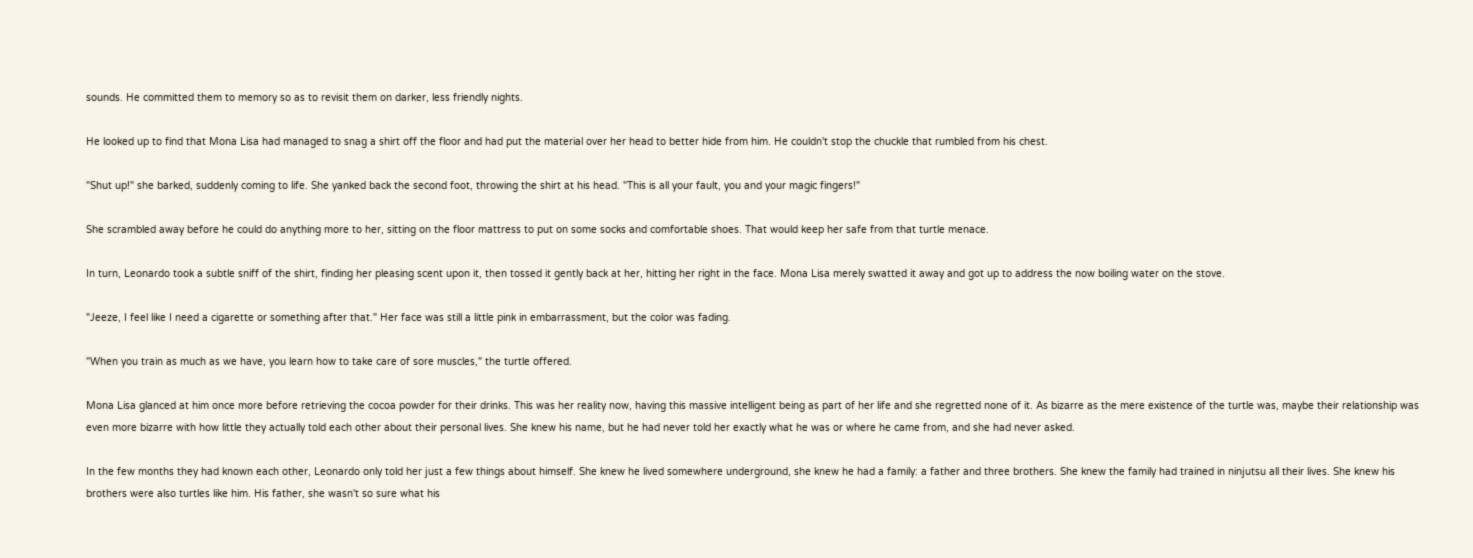sounds. He committed them to memory so as to revisit them on darker, less friendly nights.

He looked up to find that Mona Lisa had managed to snag a shirt off the floor and had put the material over her head to better hide from him. He couldn't stop the chuckle that rumbled from his chest.

"Shut up!" she barked, suddenly coming to life. She yanked back the second foot, throwing the shirt at his head. "This is all your fault, you and your magic fingers!"

She scrambled away before he could do anything more to her, sitting on the floor mattress to put on some socks and comfortable shoes. That would keep her safe from that turtle menace.

In turn, Leonardo took a subtle sniff of the shirt, finding her pleasing scent upon it, then tossed it gently back at her, hitting her right in the face. Mona Lisa merely swatted it away and got up to address the now boiling water on the stove.

"Jeeze, I feel like I need a cigarette or something after that." Her face was still a little pink in embarrassment, but the color was fading.

"When you train as much as we have, you learn how to take care of sore muscles," the turtle offered.

Mona Lisa glanced at him once more before retrieving the cocoa powder for their drinks. This was her reality now, having this massive intelligent being as part of her life and she regretted none of it. As bizarre as the mere existence of the turtle was, maybe their relationship was even more bizarre with how little they actually told each other about their personal lives. She knew his name, but he had never told her exactly what he was or where he came from, and she had never asked.

In the few months they had known each other, Leonardo only told her just a few things about himself. She knew he lived somewhere underground, she knew he had a family: a father and three brothers. She knew the family had trained in ninjutsu all their lives. She knew his brothers were also turtles like him. His father, she wasn't so sure what his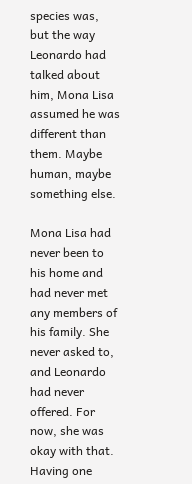species was, but the way Leonardo had talked about him, Mona Lisa assumed he was different than them. Maybe human, maybe something else.

Mona Lisa had never been to his home and had never met any members of his family. She never asked to, and Leonardo had never offered. For now, she was okay with that. Having one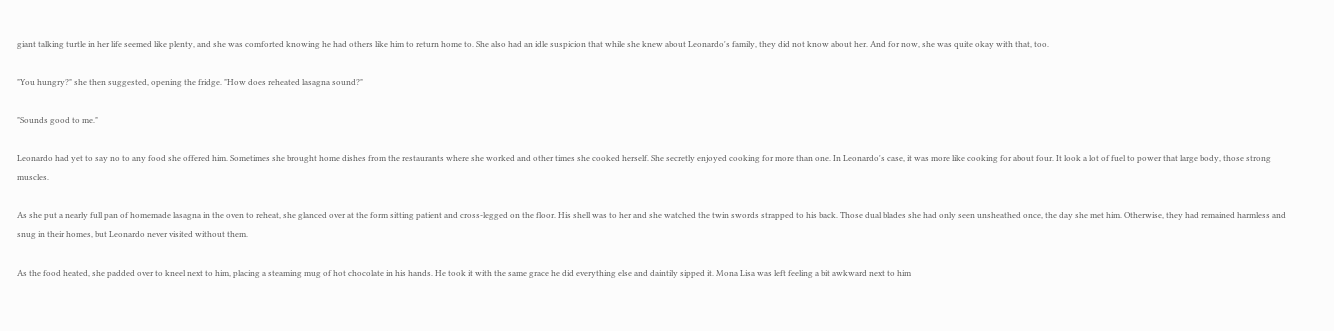giant talking turtle in her life seemed like plenty, and she was comforted knowing he had others like him to return home to. She also had an idle suspicion that while she knew about Leonardo's family, they did not know about her. And for now, she was quite okay with that, too.

"You hungry?" she then suggested, opening the fridge. "How does reheated lasagna sound?"

"Sounds good to me."

Leonardo had yet to say no to any food she offered him. Sometimes she brought home dishes from the restaurants where she worked and other times she cooked herself. She secretly enjoyed cooking for more than one. In Leonardo's case, it was more like cooking for about four. It look a lot of fuel to power that large body, those strong muscles.

As she put a nearly full pan of homemade lasagna in the oven to reheat, she glanced over at the form sitting patient and cross-legged on the floor. His shell was to her and she watched the twin swords strapped to his back. Those dual blades she had only seen unsheathed once, the day she met him. Otherwise, they had remained harmless and snug in their homes, but Leonardo never visited without them.

As the food heated, she padded over to kneel next to him, placing a steaming mug of hot chocolate in his hands. He took it with the same grace he did everything else and daintily sipped it. Mona Lisa was left feeling a bit awkward next to him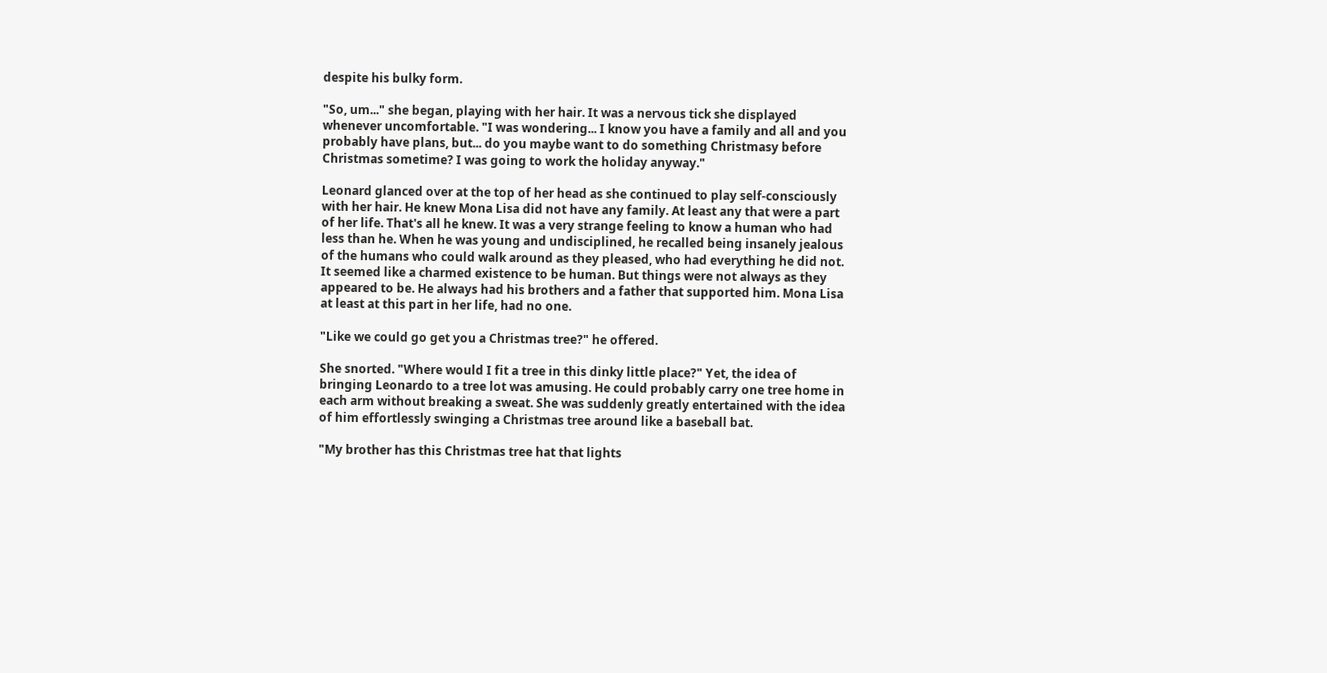despite his bulky form.

"So, um..." she began, playing with her hair. It was a nervous tick she displayed whenever uncomfortable. "I was wondering... I know you have a family and all and you probably have plans, but... do you maybe want to do something Christmasy before Christmas sometime? I was going to work the holiday anyway."

Leonard glanced over at the top of her head as she continued to play self-consciously with her hair. He knew Mona Lisa did not have any family. At least any that were a part of her life. That's all he knew. It was a very strange feeling to know a human who had less than he. When he was young and undisciplined, he recalled being insanely jealous of the humans who could walk around as they pleased, who had everything he did not. It seemed like a charmed existence to be human. But things were not always as they appeared to be. He always had his brothers and a father that supported him. Mona Lisa at least at this part in her life, had no one.

"Like we could go get you a Christmas tree?" he offered.

She snorted. "Where would I fit a tree in this dinky little place?" Yet, the idea of bringing Leonardo to a tree lot was amusing. He could probably carry one tree home in each arm without breaking a sweat. She was suddenly greatly entertained with the idea of him effortlessly swinging a Christmas tree around like a baseball bat.

"My brother has this Christmas tree hat that lights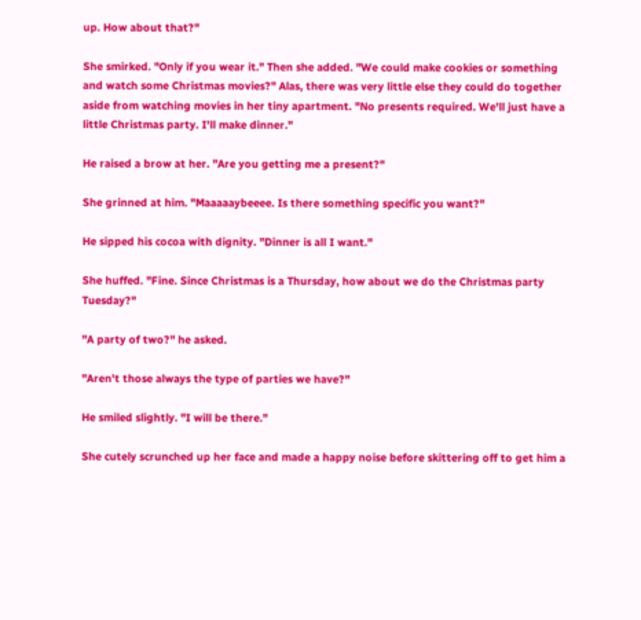up. How about that?"

She smirked. "Only if you wear it." Then she added. "We could make cookies or something and watch some Christmas movies?" Alas, there was very little else they could do together aside from watching movies in her tiny apartment. "No presents required. We'll just have a little Christmas party. I'll make dinner."

He raised a brow at her. "Are you getting me a present?"

She grinned at him. "Maaaaaybeeee. Is there something specific you want?"

He sipped his cocoa with dignity. "Dinner is all I want."

She huffed. "Fine. Since Christmas is a Thursday, how about we do the Christmas party Tuesday?"

"A party of two?" he asked.

"Aren't those always the type of parties we have?"

He smiled slightly. "I will be there."

She cutely scrunched up her face and made a happy noise before skittering off to get him a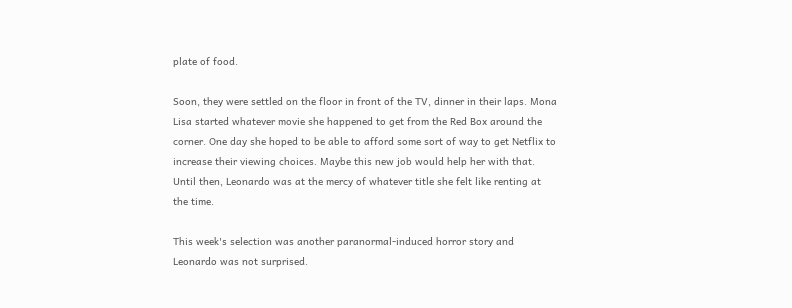plate of food.

Soon, they were settled on the floor in front of the TV, dinner in their laps. Mona Lisa started whatever movie she happened to get from the Red Box around the corner. One day she hoped to be able to afford some sort of way to get Netflix to increase their viewing choices. Maybe this new job would help her with that. Until then, Leonardo was at the mercy of whatever title she felt like renting at the time.

This week's selection was another paranormal-induced horror story and Leonardo was not surprised.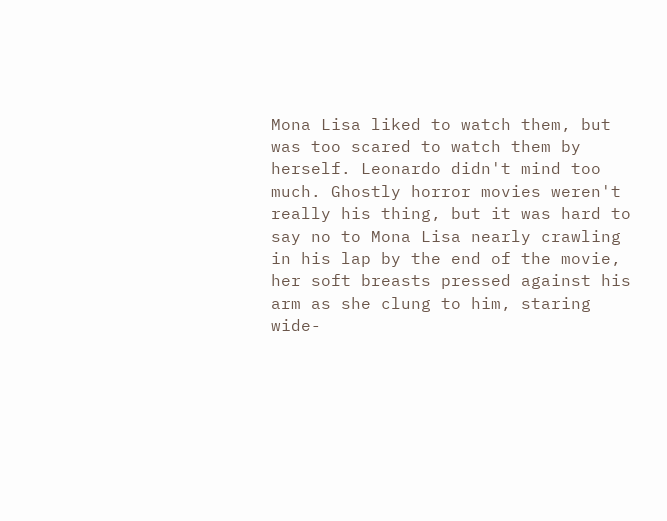Mona Lisa liked to watch them, but was too scared to watch them by herself. Leonardo didn't mind too much. Ghostly horror movies weren't really his thing, but it was hard to say no to Mona Lisa nearly crawling in his lap by the end of the movie, her soft breasts pressed against his arm as she clung to him, staring wide-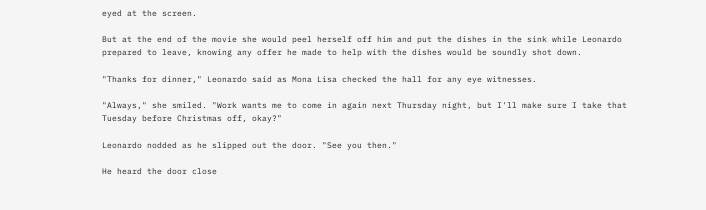eyed at the screen.

But at the end of the movie she would peel herself off him and put the dishes in the sink while Leonardo prepared to leave, knowing any offer he made to help with the dishes would be soundly shot down.

"Thanks for dinner," Leonardo said as Mona Lisa checked the hall for any eye witnesses.

"Always," she smiled. "Work wants me to come in again next Thursday night, but I'll make sure I take that Tuesday before Christmas off, okay?"

Leonardo nodded as he slipped out the door. "See you then."

He heard the door close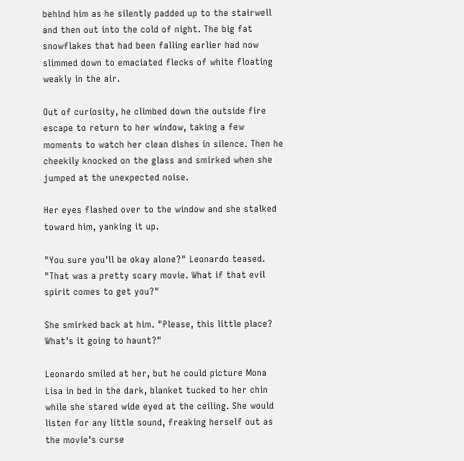behind him as he silently padded up to the stairwell and then out into the cold of night. The big fat snowflakes that had been falling earlier had now slimmed down to emaciated flecks of white floating weakly in the air.

Out of curiosity, he climbed down the outside fire escape to return to her window, taking a few moments to watch her clean dishes in silence. Then he cheekily knocked on the glass and smirked when she jumped at the unexpected noise.

Her eyes flashed over to the window and she stalked toward him, yanking it up.

"You sure you'll be okay alone?" Leonardo teased. "That was a pretty scary movie. What if that evil spirit comes to get you?"

She smirked back at him. "Please, this little place? What's it going to haunt?"

Leonardo smiled at her, but he could picture Mona Lisa in bed in the dark, blanket tucked to her chin while she stared wide eyed at the ceiling. She would listen for any little sound, freaking herself out as the movie's curse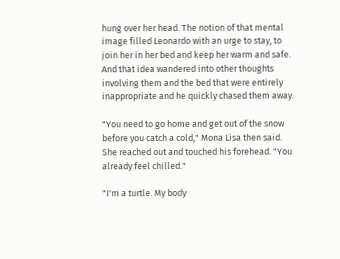hung over her head. The notion of that mental image filled Leonardo with an urge to stay, to join her in her bed and keep her warm and safe. And that idea wandered into other thoughts involving them and the bed that were entirely inappropriate and he quickly chased them away.

"You need to go home and get out of the snow before you catch a cold," Mona Lisa then said. She reached out and touched his forehead. "You already feel chilled."

"I'm a turtle. My body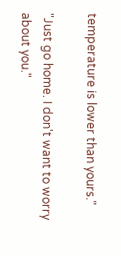temperature is lower than yours."

"Just go home. I don't want to worry about you."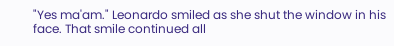"Yes ma'am." Leonardo smiled as she shut the window in his face. That smile continued all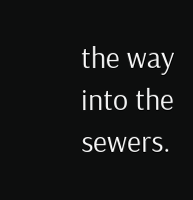the way into the sewers.